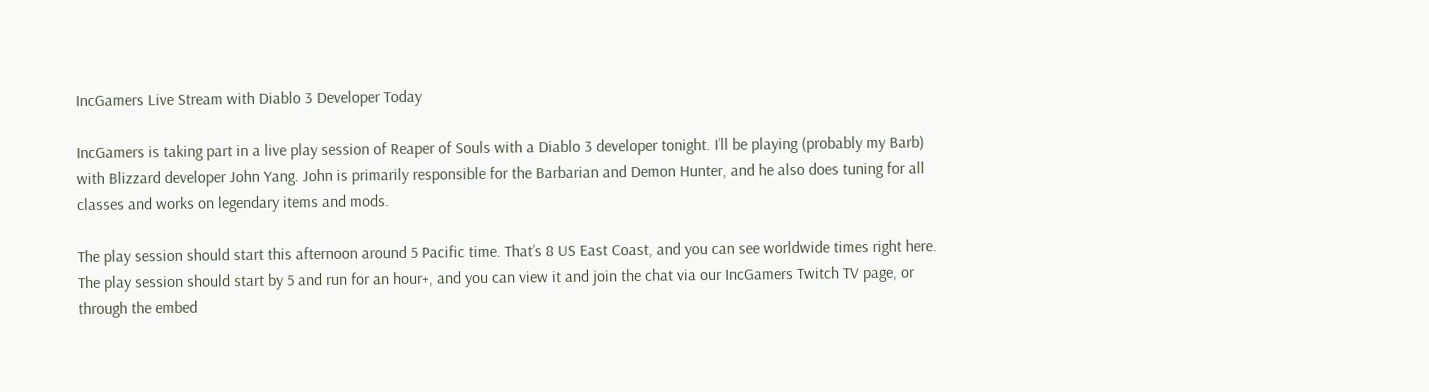IncGamers Live Stream with Diablo 3 Developer Today

IncGamers is taking part in a live play session of Reaper of Souls with a Diablo 3 developer tonight. I’ll be playing (probably my Barb) with Blizzard developer John Yang. John is primarily responsible for the Barbarian and Demon Hunter, and he also does tuning for all classes and works on legendary items and mods.

The play session should start this afternoon around 5 Pacific time. That’s 8 US East Coast, and you can see worldwide times right here. The play session should start by 5 and run for an hour+, and you can view it and join the chat via our IncGamers Twitch TV page, or through the embed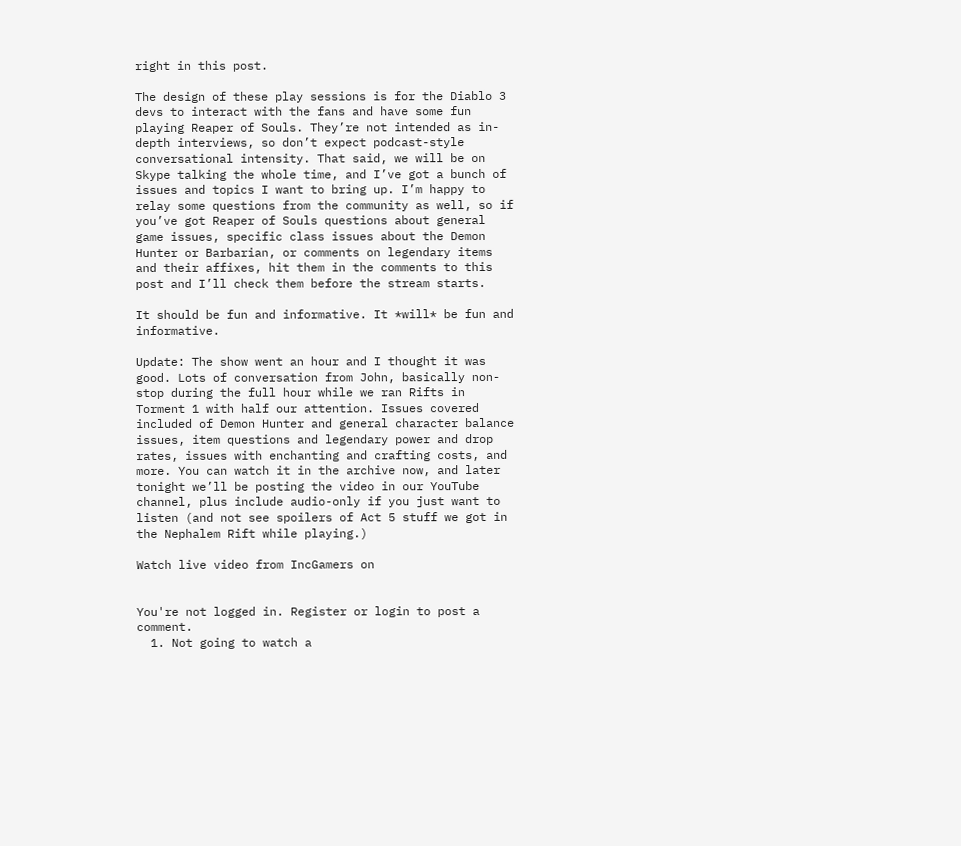right in this post.

The design of these play sessions is for the Diablo 3 devs to interact with the fans and have some fun playing Reaper of Souls. They’re not intended as in-depth interviews, so don’t expect podcast-style conversational intensity. That said, we will be on Skype talking the whole time, and I’ve got a bunch of issues and topics I want to bring up. I’m happy to relay some questions from the community as well, so if you’ve got Reaper of Souls questions about general game issues, specific class issues about the Demon Hunter or Barbarian, or comments on legendary items and their affixes, hit them in the comments to this post and I’ll check them before the stream starts.

It should be fun and informative. It *will* be fun and informative.

Update: The show went an hour and I thought it was good. Lots of conversation from John, basically non-stop during the full hour while we ran Rifts in Torment 1 with half our attention. Issues covered included of Demon Hunter and general character balance issues, item questions and legendary power and drop rates, issues with enchanting and crafting costs, and more. You can watch it in the archive now, and later tonight we’ll be posting the video in our YouTube channel, plus include audio-only if you just want to listen (and not see spoilers of Act 5 stuff we got in the Nephalem Rift while playing.)

Watch live video from IncGamers on


You're not logged in. Register or login to post a comment.
  1. Not going to watch a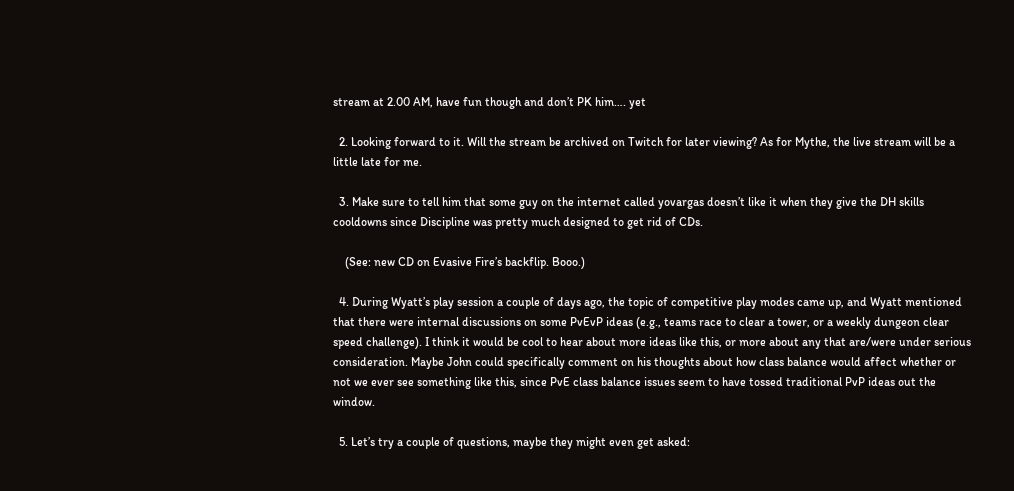stream at 2.00 AM, have fun though and don’t PK him…. yet

  2. Looking forward to it. Will the stream be archived on Twitch for later viewing? As for Mythe, the live stream will be a little late for me.

  3. Make sure to tell him that some guy on the internet called yovargas doesn’t like it when they give the DH skills cooldowns since Discipline was pretty much designed to get rid of CDs.

    (See: new CD on Evasive Fire’s backflip. Booo.)

  4. During Wyatt’s play session a couple of days ago, the topic of competitive play modes came up, and Wyatt mentioned that there were internal discussions on some PvEvP ideas (e.g., teams race to clear a tower, or a weekly dungeon clear speed challenge). I think it would be cool to hear about more ideas like this, or more about any that are/were under serious consideration. Maybe John could specifically comment on his thoughts about how class balance would affect whether or not we ever see something like this, since PvE class balance issues seem to have tossed traditional PvP ideas out the window.

  5. Let’s try a couple of questions, maybe they might even get asked: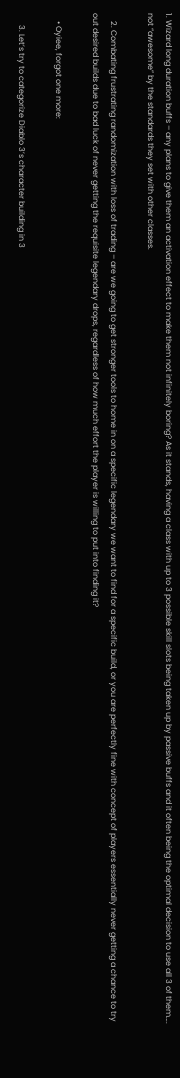1. Wizard long duration buffs – any plans to give them an activation effect to make them not infinitely boring? As it stands, having a class with up to 3 possible skill slots being taken up by passive buffs and it often being the optimal decision to use all 3 of them…. not “awesome” by the standards they set with other classes.

    2. Combating frustrating randomization with loss of trading – are we going to get stronger tools to home in on a specific legendary we want to find for a specific build, or you are perfectly fine with concept of players essentially never getting a chance to try out desired builds due to bad luck of never getting the requisite legendary drops, regardless of how much effort the player is willing to put into finding it?

    • Oyiee, forgot one more:

      3. Let’s try to categorize Diablo 3’s character building in 3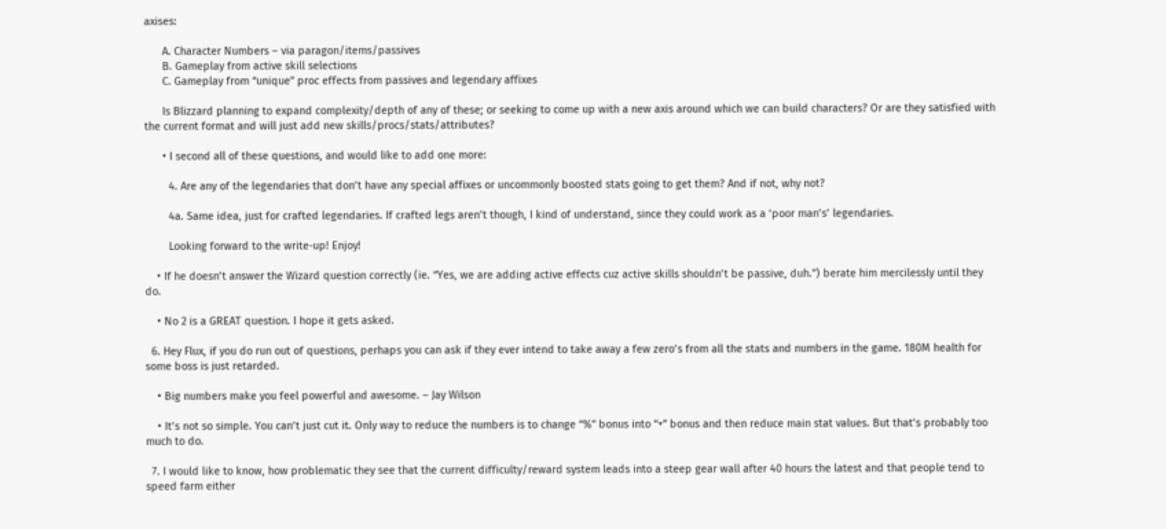axises:

      A. Character Numbers – via paragon/items/passives
      B. Gameplay from active skill selections
      C. Gameplay from “unique” proc effects from passives and legendary affixes

      Is Blizzard planning to expand complexity/depth of any of these; or seeking to come up with a new axis around which we can build characters? Or are they satisfied with the current format and will just add new skills/procs/stats/attributes?

      • I second all of these questions, and would like to add one more:

        4. Are any of the legendaries that don’t have any special affixes or uncommonly boosted stats going to get them? And if not, why not?

        4a. Same idea, just for crafted legendaries. If crafted legs aren’t though, I kind of understand, since they could work as a ‘poor man’s’ legendaries.

        Looking forward to the write-up! Enjoy!

    • If he doesn’t answer the Wizard question correctly (ie. “Yes, we are adding active effects cuz active skills shouldn’t be passive, duh.”) berate him mercilessly until they do.

    • No 2 is a GREAT question. I hope it gets asked.

  6. Hey Flux, if you do run out of questions, perhaps you can ask if they ever intend to take away a few zero’s from all the stats and numbers in the game. 180M health for some boss is just retarded.

    • Big numbers make you feel powerful and awesome. – Jay Wilson

    • It’s not so simple. You can’t just cut it. Only way to reduce the numbers is to change “%” bonus into “+” bonus and then reduce main stat values. But that’s probably too much to do.

  7. I would like to know, how problematic they see that the current difficulty/reward system leads into a steep gear wall after 40 hours the latest and that people tend to speed farm either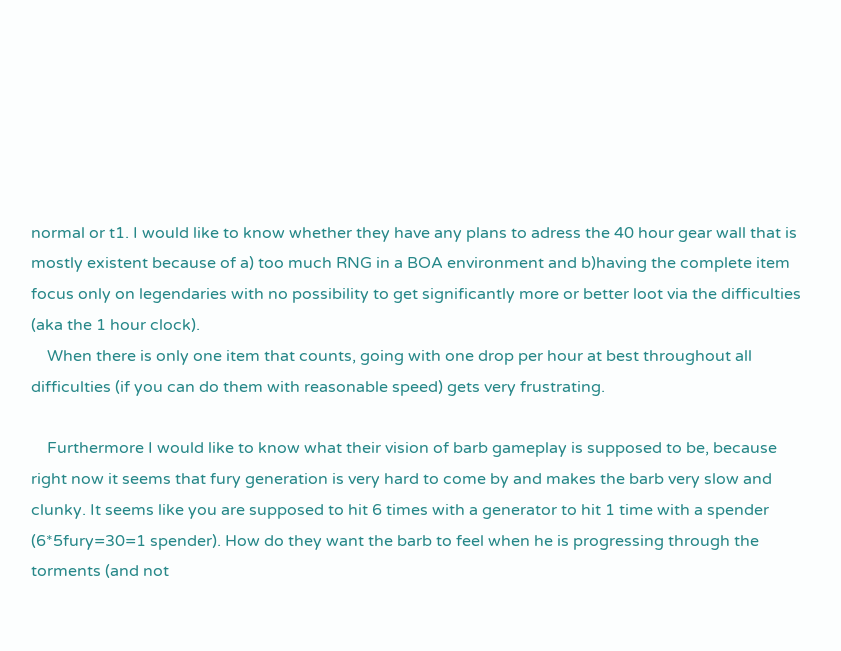normal or t1. I would like to know whether they have any plans to adress the 40 hour gear wall that is mostly existent because of a) too much RNG in a BOA environment and b)having the complete item focus only on legendaries with no possibility to get significantly more or better loot via the difficulties (aka the 1 hour clock).
    When there is only one item that counts, going with one drop per hour at best throughout all difficulties (if you can do them with reasonable speed) gets very frustrating.

    Furthermore I would like to know what their vision of barb gameplay is supposed to be, because right now it seems that fury generation is very hard to come by and makes the barb very slow and clunky. It seems like you are supposed to hit 6 times with a generator to hit 1 time with a spender (6*5fury=30=1 spender). How do they want the barb to feel when he is progressing through the torments (and not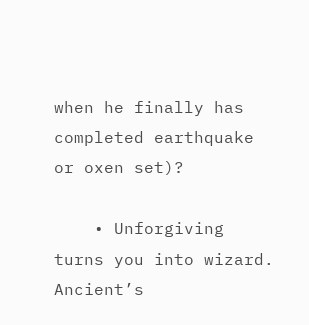when he finally has completed earthquake or oxen set)?

    • Unforgiving turns you into wizard. Ancient’s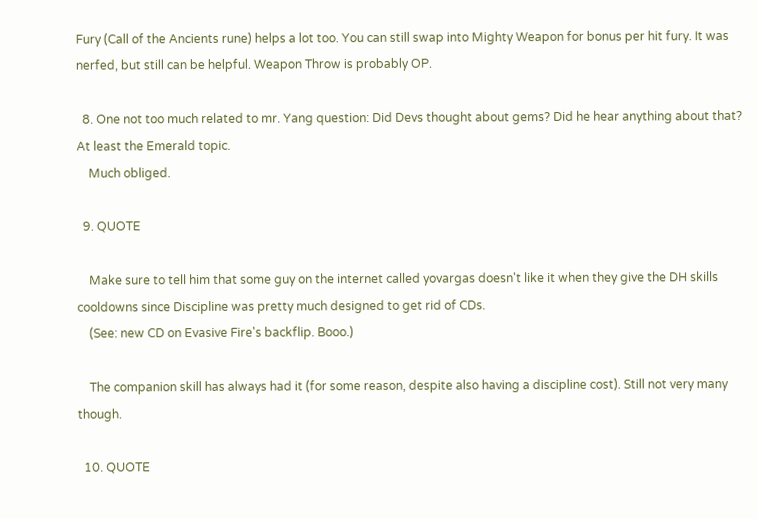Fury (Call of the Ancients rune) helps a lot too. You can still swap into Mighty Weapon for bonus per hit fury. It was nerfed, but still can be helpful. Weapon Throw is probably OP.

  8. One not too much related to mr. Yang question: Did Devs thought about gems? Did he hear anything about that? At least the Emerald topic.
    Much obliged.

  9. QUOTE

    Make sure to tell him that some guy on the internet called yovargas doesn't like it when they give the DH skills cooldowns since Discipline was pretty much designed to get rid of CDs.
    (See: new CD on Evasive Fire's backflip. Booo.)

    The companion skill has always had it (for some reason, despite also having a discipline cost). Still not very many though.

  10. QUOTE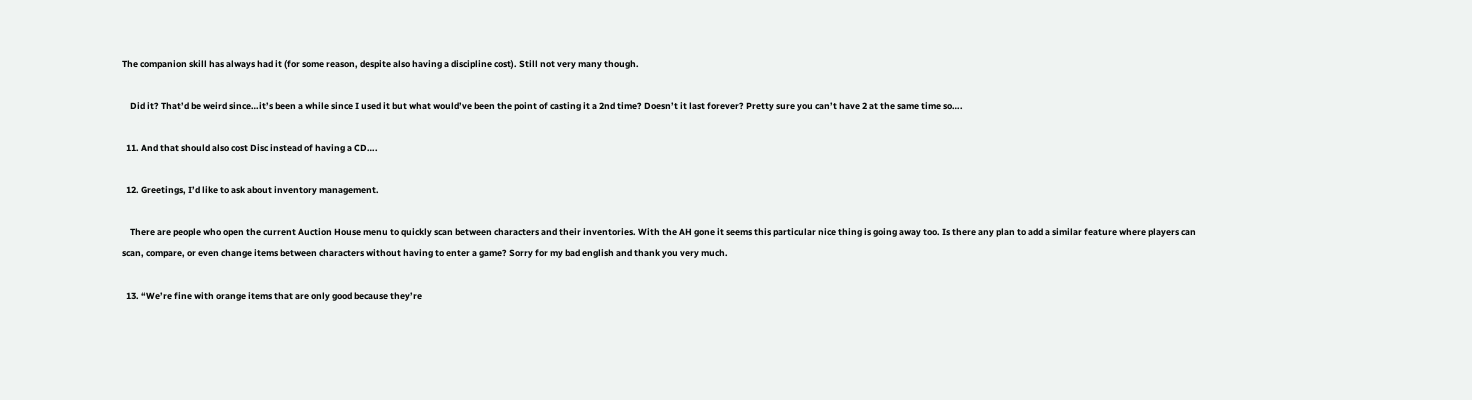The companion skill has always had it (for some reason, despite also having a discipline cost). Still not very many though.

    Did it? That’d be weird since…it’s been a while since I used it but what would’ve been the point of casting it a 2nd time? Doesn’t it last forever? Pretty sure you can’t have 2 at the same time so….

  11. And that should also cost Disc instead of having a CD….

  12. Greetings, I’d like to ask about inventory management.

    There are people who open the current Auction House menu to quickly scan between characters and their inventories. With the AH gone it seems this particular nice thing is going away too. Is there any plan to add a similar feature where players can scan, compare, or even change items between characters without having to enter a game? Sorry for my bad english and thank you very much.

  13. “We’re fine with orange items that are only good because they’re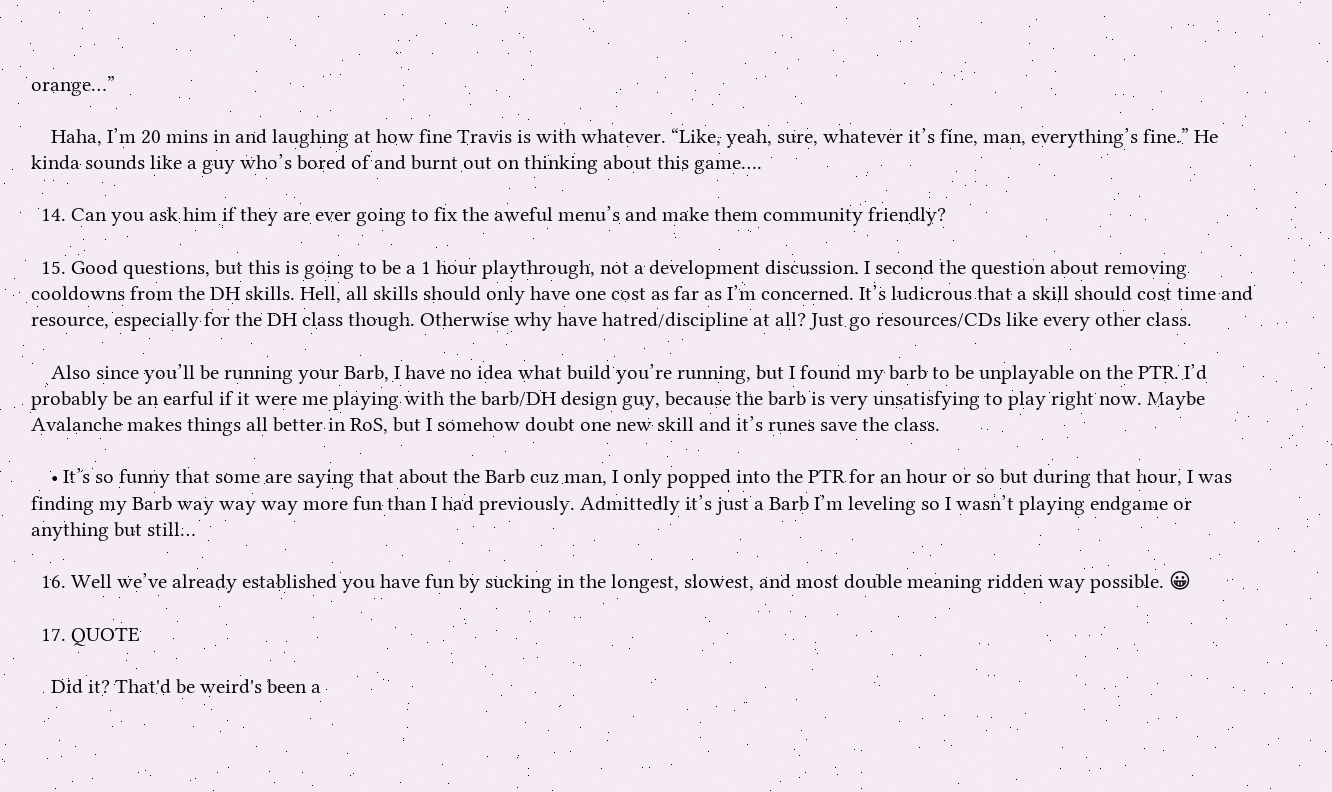orange…”

    Haha, I’m 20 mins in and laughing at how fine Travis is with whatever. “Like, yeah, sure, whatever it’s fine, man, everything’s fine.” He kinda sounds like a guy who’s bored of and burnt out on thinking about this game….

  14. Can you ask him if they are ever going to fix the aweful menu’s and make them community friendly?

  15. Good questions, but this is going to be a 1 hour playthrough, not a development discussion. I second the question about removing cooldowns from the DH skills. Hell, all skills should only have one cost as far as I’m concerned. It’s ludicrous that a skill should cost time and resource, especially for the DH class though. Otherwise why have hatred/discipline at all? Just go resources/CDs like every other class.

    Also since you’ll be running your Barb, I have no idea what build you’re running, but I found my barb to be unplayable on the PTR. I’d probably be an earful if it were me playing with the barb/DH design guy, because the barb is very unsatisfying to play right now. Maybe Avalanche makes things all better in RoS, but I somehow doubt one new skill and it’s runes save the class.

    • It’s so funny that some are saying that about the Barb cuz man, I only popped into the PTR for an hour or so but during that hour, I was finding my Barb way way way more fun than I had previously. Admittedly it’s just a Barb I’m leveling so I wasn’t playing endgame or anything but still…

  16. Well we’ve already established you have fun by sucking in the longest, slowest, and most double meaning ridden way possible. 😀

  17. QUOTE

    Did it? That'd be weird's been a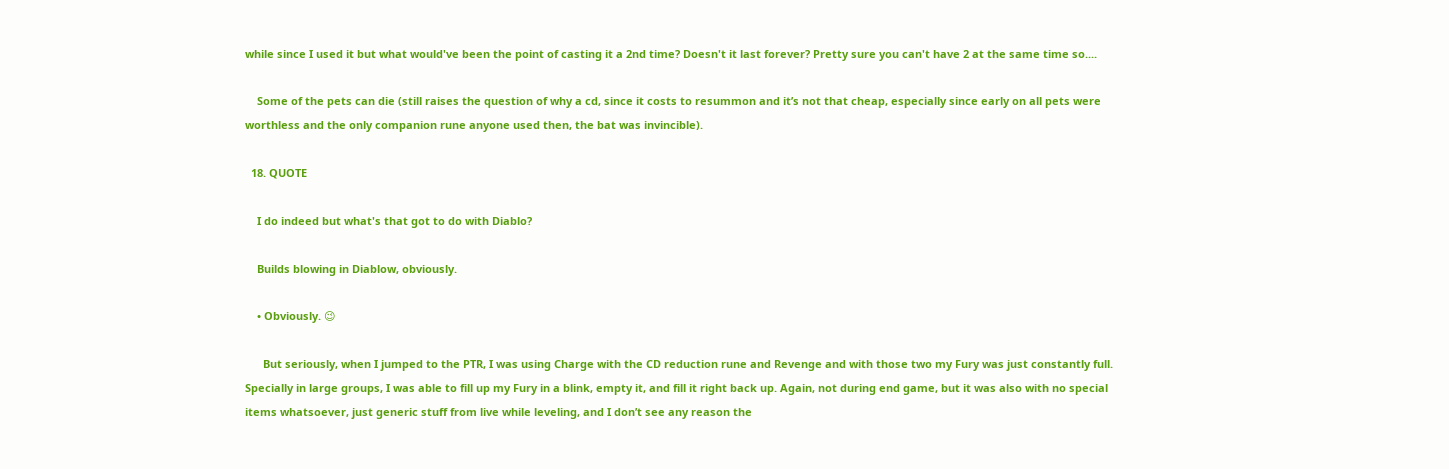while since I used it but what would've been the point of casting it a 2nd time? Doesn't it last forever? Pretty sure you can't have 2 at the same time so....

    Some of the pets can die (still raises the question of why a cd, since it costs to resummon and it’s not that cheap, especially since early on all pets were worthless and the only companion rune anyone used then, the bat was invincible).

  18. QUOTE

    I do indeed but what's that got to do with Diablo?

    Builds blowing in Diablow, obviously.

    • Obviously. 😉

      But seriously, when I jumped to the PTR, I was using Charge with the CD reduction rune and Revenge and with those two my Fury was just constantly full. Specially in large groups, I was able to fill up my Fury in a blink, empty it, and fill it right back up. Again, not during end game, but it was also with no special items whatsoever, just generic stuff from live while leveling, and I don’t see any reason the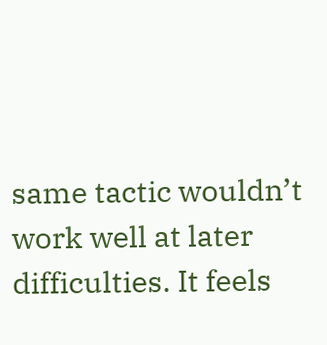same tactic wouldn’t work well at later difficulties. It feels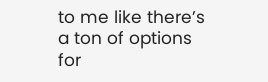to me like there’s a ton of options for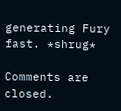generating Fury fast. *shrug*

Comments are closed.